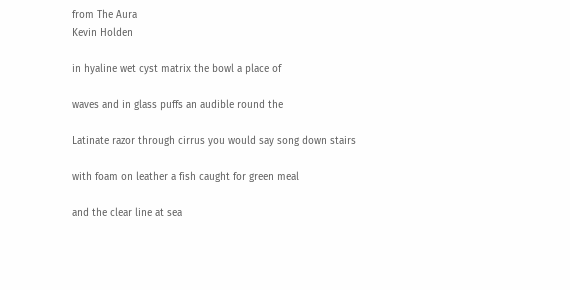from The Aura
Kevin Holden

in hyaline wet cyst matrix the bowl a place of

waves and in glass puffs an audible round the

Latinate razor through cirrus you would say song down stairs

with foam on leather a fish caught for green meal

and the clear line at sea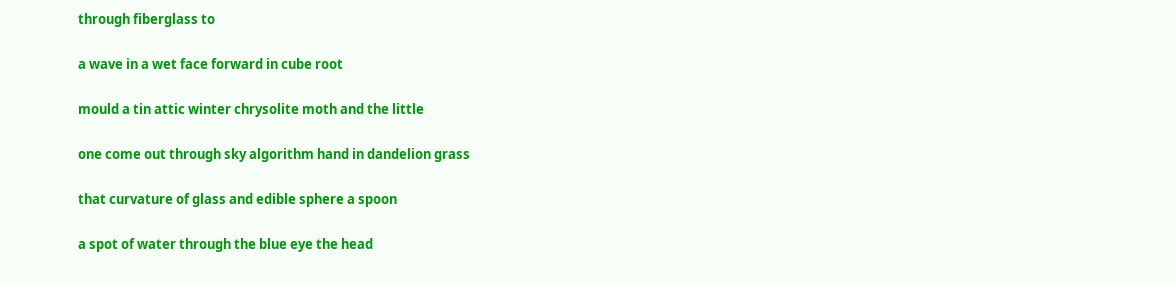through fiberglass to

a wave in a wet face forward in cube root

mould a tin attic winter chrysolite moth and the little

one come out through sky algorithm hand in dandelion grass

that curvature of glass and edible sphere a spoon

a spot of water through the blue eye the head